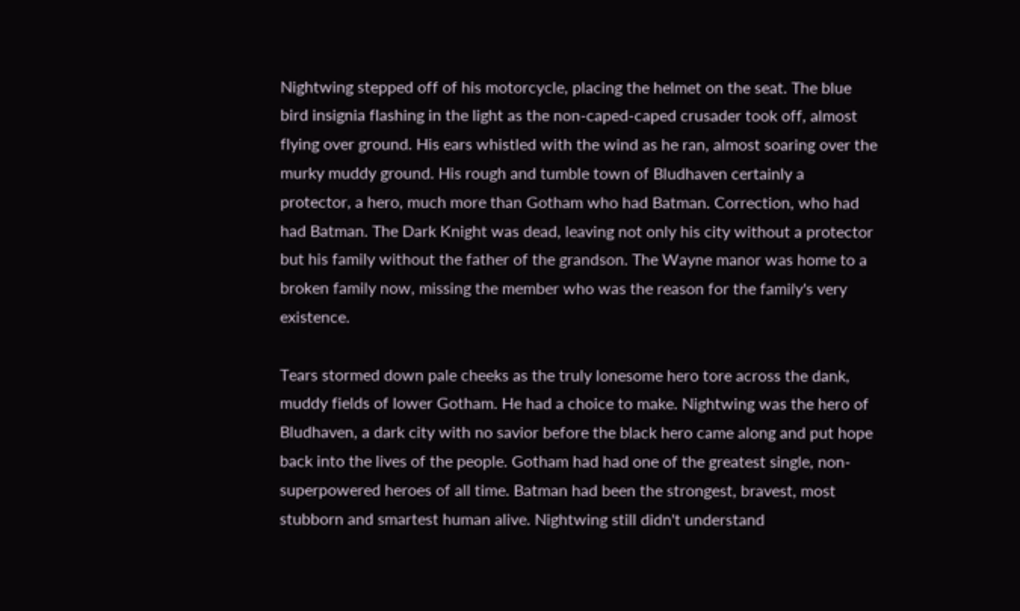Nightwing stepped off of his motorcycle, placing the helmet on the seat. The blue bird insignia flashing in the light as the non-caped-caped crusader took off, almost flying over ground. His ears whistled with the wind as he ran, almost soaring over the murky muddy ground. His rough and tumble town of Bludhaven certainly a protector, a hero, much more than Gotham who had Batman. Correction, who had had Batman. The Dark Knight was dead, leaving not only his city without a protector but his family without the father of the grandson. The Wayne manor was home to a broken family now, missing the member who was the reason for the family's very existence.

Tears stormed down pale cheeks as the truly lonesome hero tore across the dank, muddy fields of lower Gotham. He had a choice to make. Nightwing was the hero of Bludhaven, a dark city with no savior before the black hero came along and put hope back into the lives of the people. Gotham had had one of the greatest single, non-superpowered heroes of all time. Batman had been the strongest, bravest, most stubborn and smartest human alive. Nightwing still didn't understand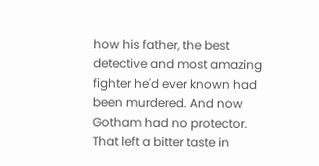how his father, the best detective and most amazing fighter he'd ever known had been murdered. And now Gotham had no protector. That left a bitter taste in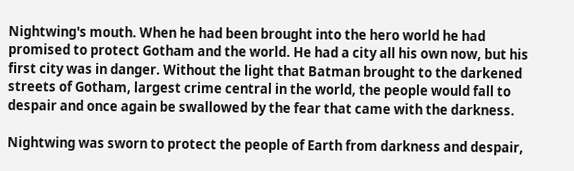Nightwing's mouth. When he had been brought into the hero world he had promised to protect Gotham and the world. He had a city all his own now, but his first city was in danger. Without the light that Batman brought to the darkened streets of Gotham, largest crime central in the world, the people would fall to despair and once again be swallowed by the fear that came with the darkness.

Nightwing was sworn to protect the people of Earth from darkness and despair,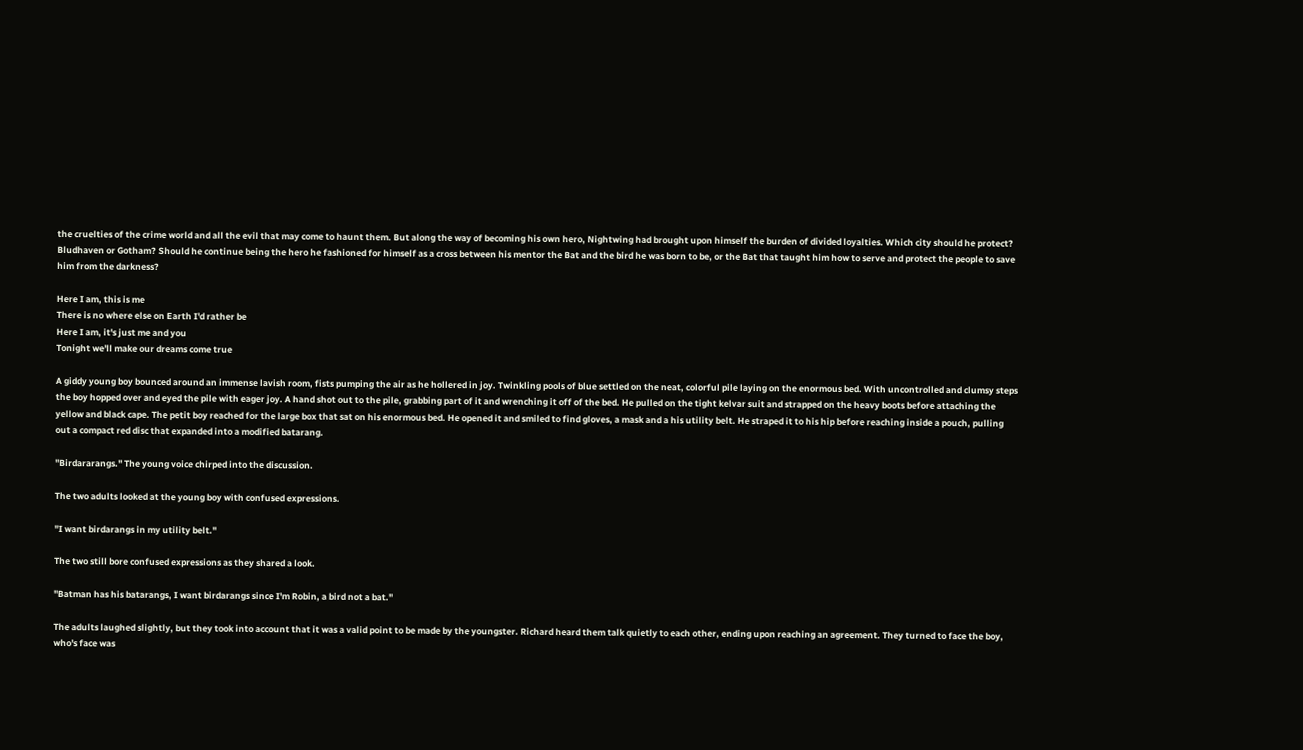the cruelties of the crime world and all the evil that may come to haunt them. But along the way of becoming his own hero, Nightwing had brought upon himself the burden of divided loyalties. Which city should he protect? Bludhaven or Gotham? Should he continue being the hero he fashioned for himself as a cross between his mentor the Bat and the bird he was born to be, or the Bat that taught him how to serve and protect the people to save him from the darkness?

Here I am, this is me
There is no where else on Earth I'd rather be
Here I am, it's just me and you
Tonight we'll make our dreams come true

A giddy young boy bounced around an immense lavish room, fists pumping the air as he hollered in joy. Twinkling pools of blue settled on the neat, colorful pile laying on the enormous bed. With uncontrolled and clumsy steps the boy hopped over and eyed the pile with eager joy. A hand shot out to the pile, grabbing part of it and wrenching it off of the bed. He pulled on the tight kelvar suit and strapped on the heavy boots before attaching the yellow and black cape. The petit boy reached for the large box that sat on his enormous bed. He opened it and smiled to find gloves, a mask and a his utility belt. He straped it to his hip before reaching inside a pouch, pulling out a compact red disc that expanded into a modified batarang.

"Birdararangs." The young voice chirped into the discussion.

The two adults looked at the young boy with confused expressions.

"I want birdarangs in my utility belt."

The two still bore confused expressions as they shared a look.

"Batman has his batarangs, I want birdarangs since I'm Robin, a bird not a bat."

The adults laughed slightly, but they took into account that it was a valid point to be made by the youngster. Richard heard them talk quietly to each other, ending upon reaching an agreement. They turned to face the boy, who's face was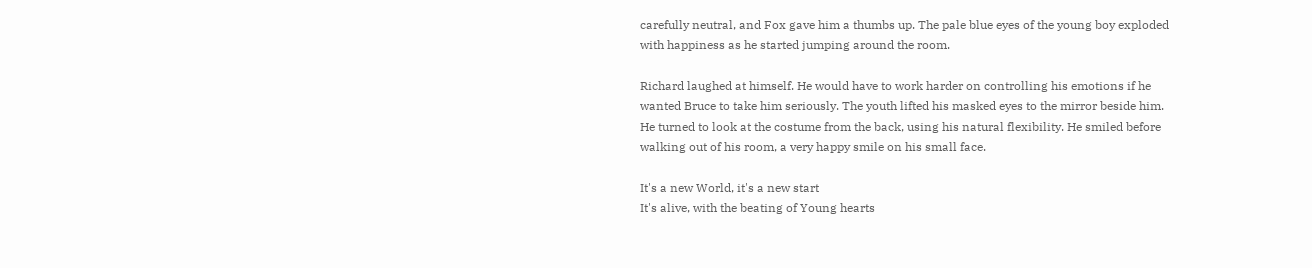carefully neutral, and Fox gave him a thumbs up. The pale blue eyes of the young boy exploded with happiness as he started jumping around the room.

Richard laughed at himself. He would have to work harder on controlling his emotions if he wanted Bruce to take him seriously. The youth lifted his masked eyes to the mirror beside him. He turned to look at the costume from the back, using his natural flexibility. He smiled before walking out of his room, a very happy smile on his small face.

It's a new World, it's a new start
It's alive, with the beating of Young hearts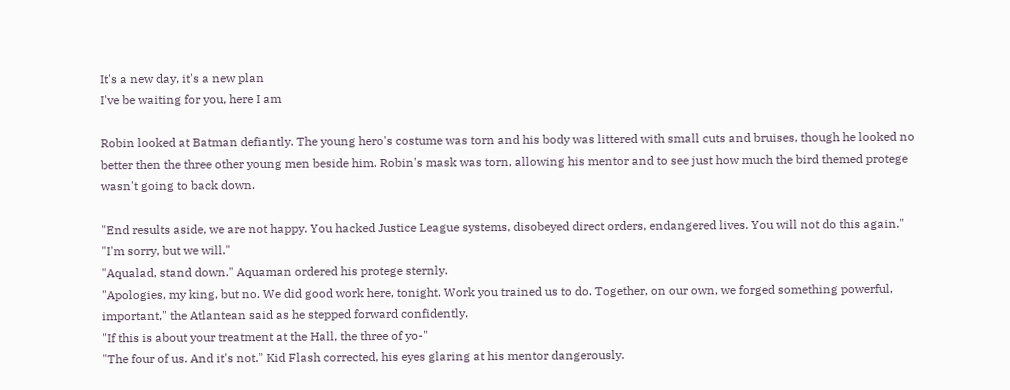It's a new day, it's a new plan
I've be waiting for you, here I am

Robin looked at Batman defiantly. The young hero's costume was torn and his body was littered with small cuts and bruises, though he looked no better then the three other young men beside him. Robin's mask was torn, allowing his mentor and to see just how much the bird themed protege wasn't going to back down.

"End results aside, we are not happy. You hacked Justice League systems, disobeyed direct orders, endangered lives. You will not do this again."
"I'm sorry, but we will."
"Aqualad, stand down." Aquaman ordered his protege sternly.
"Apologies, my king, but no. We did good work here, tonight. Work you trained us to do. Together, on our own, we forged something powerful, important," the Atlantean said as he stepped forward confidently.
"If this is about your treatment at the Hall, the three of yo-"
"The four of us. And it's not." Kid Flash corrected, his eyes glaring at his mentor dangerously.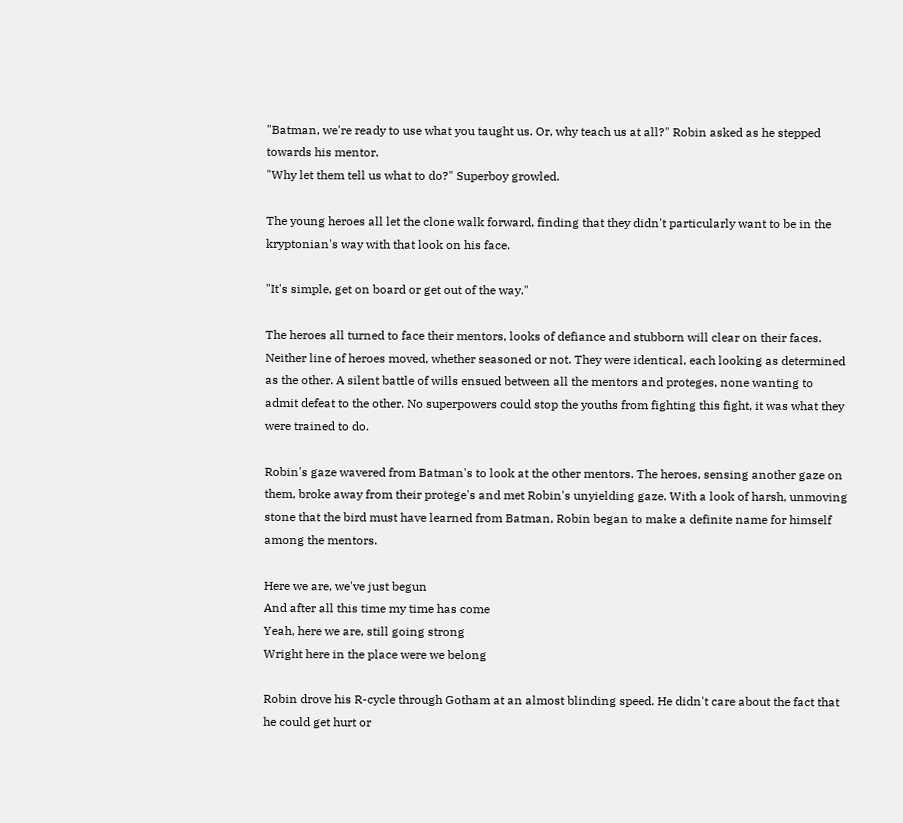"Batman, we're ready to use what you taught us. Or, why teach us at all?" Robin asked as he stepped towards his mentor.
"Why let them tell us what to do?" Superboy growled.

The young heroes all let the clone walk forward, finding that they didn't particularly want to be in the kryptonian's way with that look on his face.

"It's simple, get on board or get out of the way."

The heroes all turned to face their mentors, looks of defiance and stubborn will clear on their faces. Neither line of heroes moved, whether seasoned or not. They were identical, each looking as determined as the other. A silent battle of wills ensued between all the mentors and proteges, none wanting to admit defeat to the other. No superpowers could stop the youths from fighting this fight, it was what they were trained to do.

Robin's gaze wavered from Batman's to look at the other mentors. The heroes, sensing another gaze on them, broke away from their protege's and met Robin's unyielding gaze. With a look of harsh, unmoving stone that the bird must have learned from Batman, Robin began to make a definite name for himself among the mentors.

Here we are, we've just begun
And after all this time my time has come
Yeah, here we are, still going strong
Wright here in the place were we belong

Robin drove his R-cycle through Gotham at an almost blinding speed. He didn't care about the fact that he could get hurt or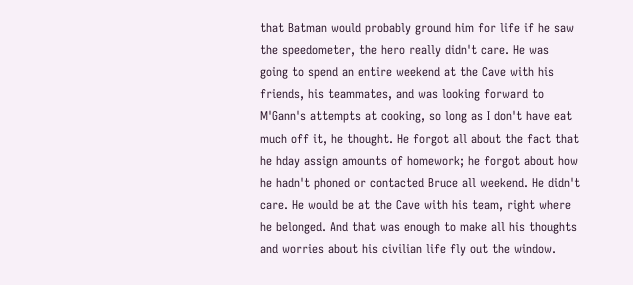that Batman would probably ground him for life if he saw the speedometer, the hero really didn't care. He was going to spend an entire weekend at the Cave with his friends, his teammates, and was looking forward to M'Gann's attempts at cooking, so long as I don't have eat much off it, he thought. He forgot all about the fact that he hday assign amounts of homework; he forgot about how he hadn't phoned or contacted Bruce all weekend. He didn't care. He would be at the Cave with his team, right where he belonged. And that was enough to make all his thoughts and worries about his civilian life fly out the window.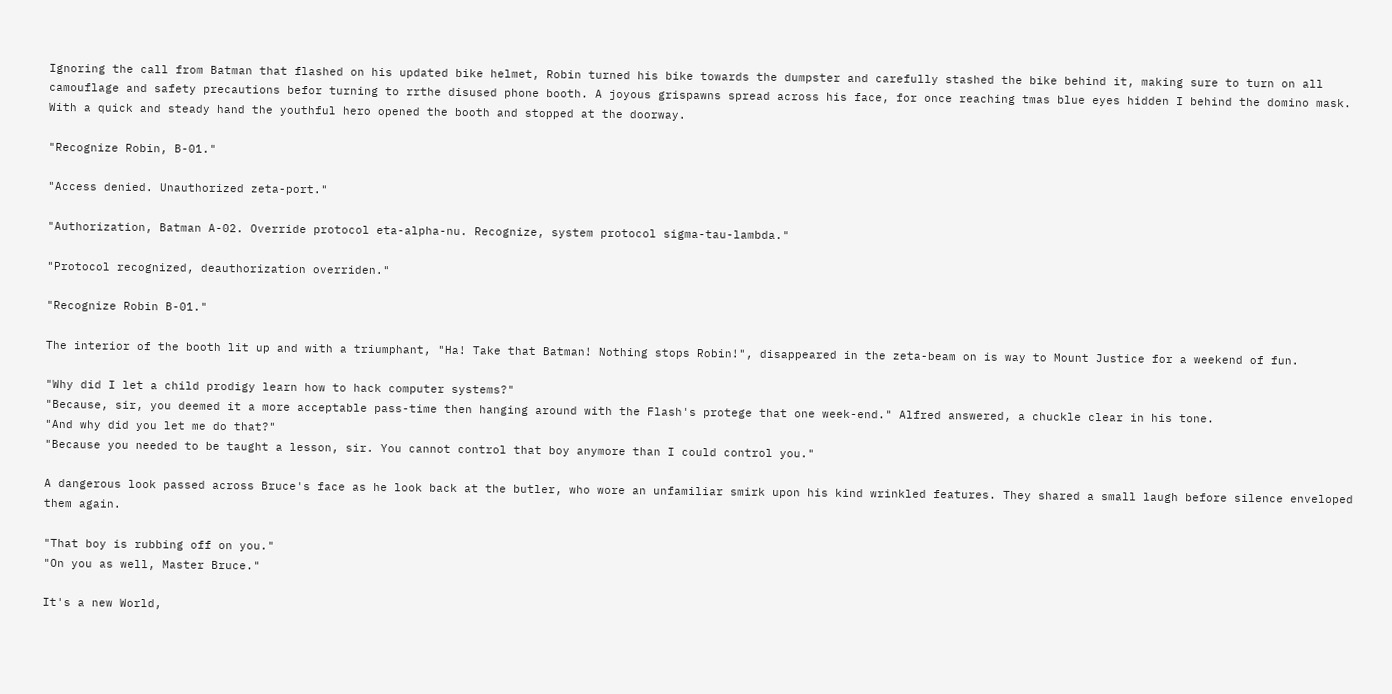Ignoring the call from Batman that flashed on his updated bike helmet, Robin turned his bike towards the dumpster and carefully stashed the bike behind it, making sure to turn on all camouflage and safety precautions befor turning to rrthe disused phone booth. A joyous grispawns spread across his face, for once reaching tmas blue eyes hidden I behind the domino mask. With a quick and steady hand the youthful hero opened the booth and stopped at the doorway.

"Recognize Robin, B-01."

"Access denied. Unauthorized zeta-port."

"Authorization, Batman A-02. Override protocol eta-alpha-nu. Recognize, system protocol sigma-tau-lambda."

"Protocol recognized, deauthorization overriden."

"Recognize Robin B-01."

The interior of the booth lit up and with a triumphant, "Ha! Take that Batman! Nothing stops Robin!", disappeared in the zeta-beam on is way to Mount Justice for a weekend of fun.

"Why did I let a child prodigy learn how to hack computer systems?"
"Because, sir, you deemed it a more acceptable pass-time then hanging around with the Flash's protege that one week-end." Alfred answered, a chuckle clear in his tone.
"And why did you let me do that?"
"Because you needed to be taught a lesson, sir. You cannot control that boy anymore than I could control you."

A dangerous look passed across Bruce's face as he look back at the butler, who wore an unfamiliar smirk upon his kind wrinkled features. They shared a small laugh before silence enveloped them again.

"That boy is rubbing off on you."
"On you as well, Master Bruce."

It's a new World,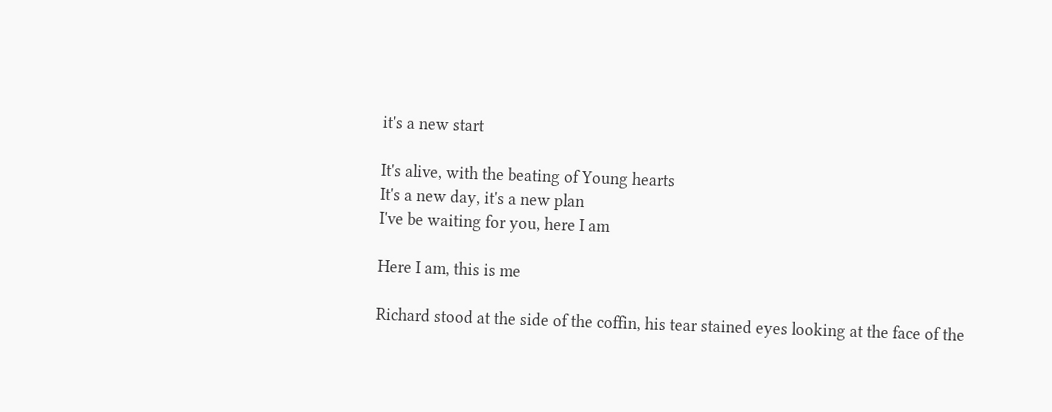it's a new start

It's alive, with the beating of Young hearts
It's a new day, it's a new plan
I've be waiting for you, here I am

Here I am, this is me

Richard stood at the side of the coffin, his tear stained eyes looking at the face of the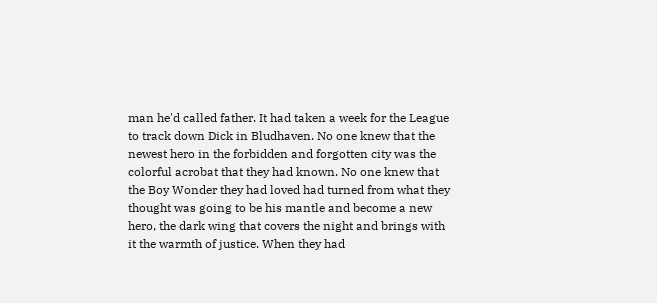man he'd called father. It had taken a week for the League to track down Dick in Bludhaven. No one knew that the newest hero in the forbidden and forgotten city was the colorful acrobat that they had known. No one knew that the Boy Wonder they had loved had turned from what they thought was going to be his mantle and become a new hero, the dark wing that covers the night and brings with it the warmth of justice. When they had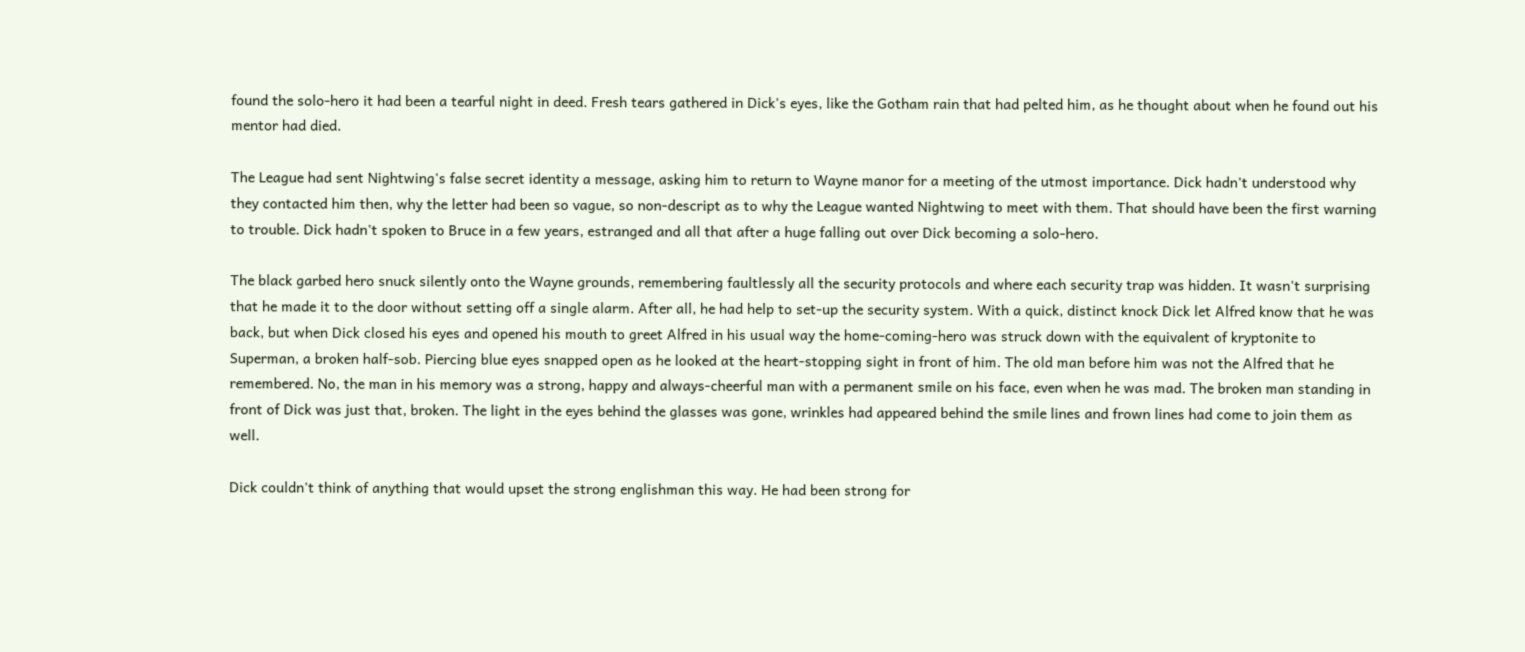found the solo-hero it had been a tearful night in deed. Fresh tears gathered in Dick's eyes, like the Gotham rain that had pelted him, as he thought about when he found out his mentor had died.

The League had sent Nightwing's false secret identity a message, asking him to return to Wayne manor for a meeting of the utmost importance. Dick hadn't understood why they contacted him then, why the letter had been so vague, so non-descript as to why the League wanted Nightwing to meet with them. That should have been the first warning to trouble. Dick hadn't spoken to Bruce in a few years, estranged and all that after a huge falling out over Dick becoming a solo-hero.

The black garbed hero snuck silently onto the Wayne grounds, remembering faultlessly all the security protocols and where each security trap was hidden. It wasn't surprising that he made it to the door without setting off a single alarm. After all, he had help to set-up the security system. With a quick, distinct knock Dick let Alfred know that he was back, but when Dick closed his eyes and opened his mouth to greet Alfred in his usual way the home-coming-hero was struck down with the equivalent of kryptonite to Superman, a broken half-sob. Piercing blue eyes snapped open as he looked at the heart-stopping sight in front of him. The old man before him was not the Alfred that he remembered. No, the man in his memory was a strong, happy and always-cheerful man with a permanent smile on his face, even when he was mad. The broken man standing in front of Dick was just that, broken. The light in the eyes behind the glasses was gone, wrinkles had appeared behind the smile lines and frown lines had come to join them as well.

Dick couldn't think of anything that would upset the strong englishman this way. He had been strong for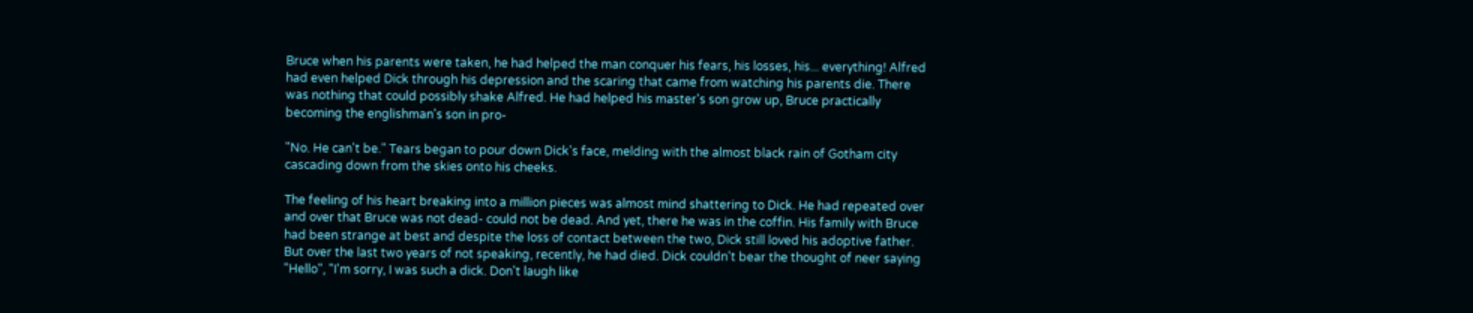Bruce when his parents were taken, he had helped the man conquer his fears, his losses, his... everything! Alfred had even helped Dick through his depression and the scaring that came from watching his parents die. There was nothing that could possibly shake Alfred. He had helped his master's son grow up, Bruce practically becoming the englishman's son in pro-

"No. He can't be." Tears began to pour down Dick's face, melding with the almost black rain of Gotham city cascading down from the skies onto his cheeks.

The feeling of his heart breaking into a million pieces was almost mind shattering to Dick. He had repeated over and over that Bruce was not dead- could not be dead. And yet, there he was in the coffin. His family with Bruce had been strange at best and despite the loss of contact between the two, Dick still loved his adoptive father. But over the last two years of not speaking, recently, he had died. Dick couldn't bear the thought of neer saying "Hello", "I'm sorry, I was such a dick. Don't laugh like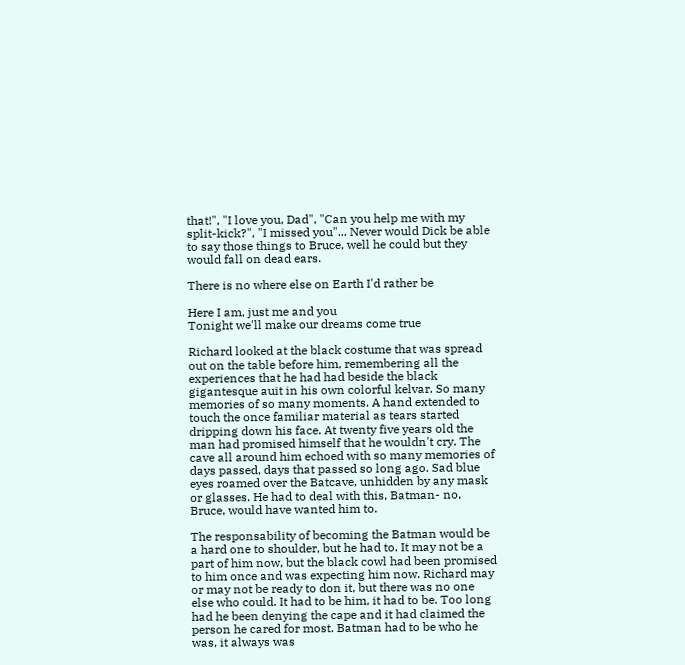that!", "I love you, Dad", "Can you help me with my split-kick?", "I missed you"... Never would Dick be able to say those things to Bruce, well he could but they would fall on dead ears.

There is no where else on Earth I'd rather be

Here I am, just me and you
Tonight we'll make our dreams come true

Richard looked at the black costume that was spread out on the table before him, remembering all the experiences that he had had beside the black gigantesque auit in his own colorful kelvar. So many memories of so many moments. A hand extended to touch the once familiar material as tears started dripping down his face. At twenty five years old the man had promised himself that he wouldn't cry. The cave all around him echoed with so many memories of days passed, days that passed so long ago. Sad blue eyes roamed over the Batcave, unhidden by any mask or glasses. He had to deal with this, Batman- no, Bruce, would have wanted him to.

The responsability of becoming the Batman would be a hard one to shoulder, but he had to. It may not be a part of him now, but the black cowl had been promised to him once and was expecting him now. Richard may or may not be ready to don it, but there was no one else who could. It had to be him, it had to be. Too long had he been denying the cape and it had claimed the person he cared for most. Batman had to be who he was, it always was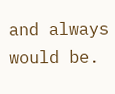and always would be.